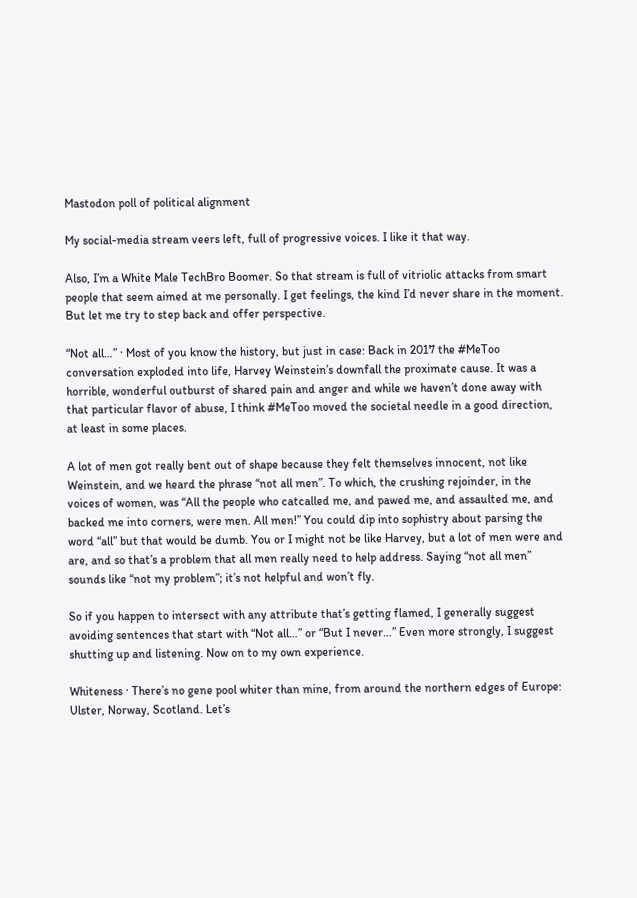Mastodon poll of political alignment

My social-media stream veers left, full of progressive voices. I like it that way.

Also, I’m a White Male TechBro Boomer. So that stream is full of vitriolic attacks from smart people that seem aimed at me personally. I get feelings, the kind I’d never share in the moment. But let me try to step back and offer perspective.

“Not all…” · Most of you know the history, but just in case: Back in 2017 the #MeToo conversation exploded into life, Harvey Weinstein’s downfall the proximate cause. It was a horrible, wonderful outburst of shared pain and anger and while we haven’t done away with that particular flavor of abuse, I think #MeToo moved the societal needle in a good direction, at least in some places.

A lot of men got really bent out of shape because they felt themselves innocent, not like Weinstein, and we heard the phrase “not all men”. To which, the crushing rejoinder, in the voices of women, was “All the people who catcalled me, and pawed me, and assaulted me, and backed me into corners, were men. All men!” You could dip into sophistry about parsing the word “all” but that would be dumb. You or I might not be like Harvey, but a lot of men were and are, and so that’s a problem that all men really need to help address. Saying “not all men” sounds like “not my problem”; it’s not helpful and won’t fly.

So if you happen to intersect with any attribute that’s getting flamed, I generally suggest avoiding sentences that start with “Not all…” or “But I never…” Even more strongly, I suggest shutting up and listening. Now on to my own experience.

Whiteness · There’s no gene pool whiter than mine, from around the northern edges of Europe: Ulster, Norway, Scotland. Let’s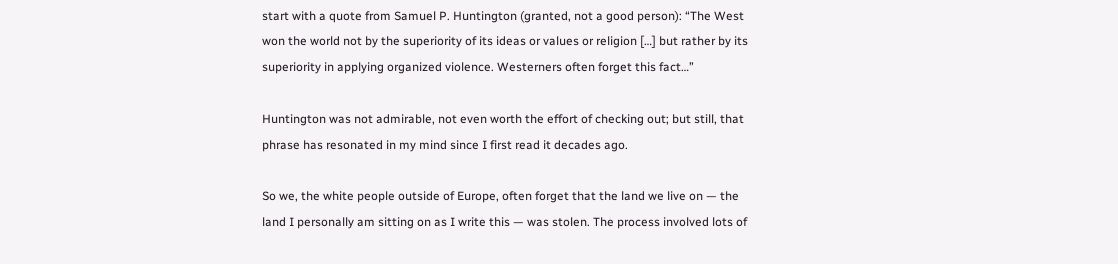start with a quote from Samuel P. Huntington (granted, not a good person): “The West won the world not by the superiority of its ideas or values or religion […] but rather by its superiority in applying organized violence. Westerners often forget this fact…”

Huntington was not admirable, not even worth the effort of checking out; but still, that phrase has resonated in my mind since I first read it decades ago.

So we, the white people outside of Europe, often forget that the land we live on — the land I personally am sitting on as I write this — was stolen. The process involved lots of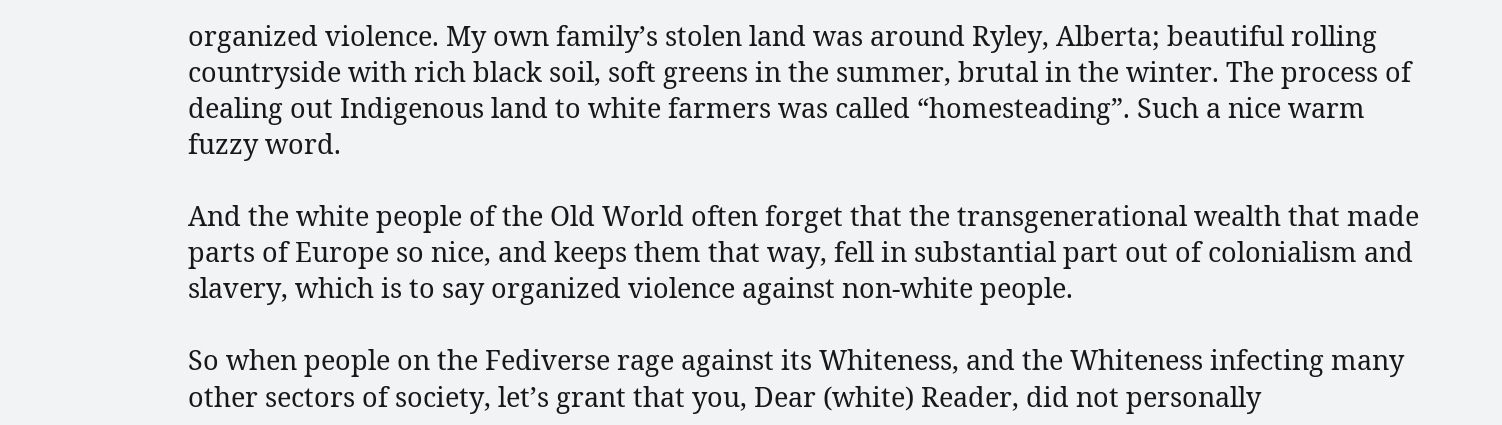organized violence. My own family’s stolen land was around Ryley, Alberta; beautiful rolling countryside with rich black soil, soft greens in the summer, brutal in the winter. The process of dealing out Indigenous land to white farmers was called “homesteading”. Such a nice warm fuzzy word.

And the white people of the Old World often forget that the transgenerational wealth that made parts of Europe so nice, and keeps them that way, fell in substantial part out of colonialism and slavery, which is to say organized violence against non-white people.

So when people on the Fediverse rage against its Whiteness, and the Whiteness infecting many other sectors of society, let’s grant that you, Dear (white) Reader, did not personally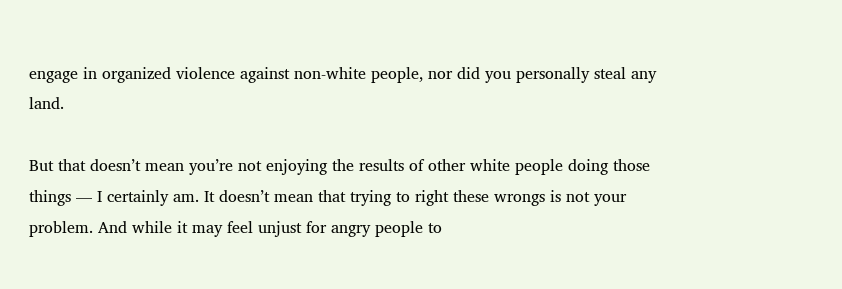engage in organized violence against non-white people, nor did you personally steal any land.

But that doesn’t mean you’re not enjoying the results of other white people doing those things — I certainly am. It doesn’t mean that trying to right these wrongs is not your problem. And while it may feel unjust for angry people to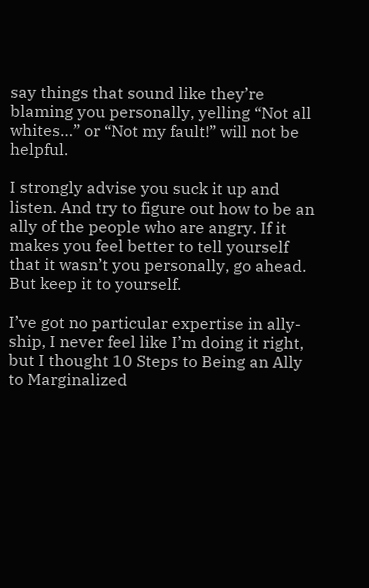say things that sound like they’re blaming you personally, yelling “Not all whites…” or “Not my fault!” will not be helpful.

I strongly advise you suck it up and listen. And try to figure out how to be an ally of the people who are angry. If it makes you feel better to tell yourself that it wasn’t you personally, go ahead. But keep it to yourself.

I’ve got no particular expertise in ally-ship, I never feel like I’m doing it right, but I thought 10 Steps to Being an Ally to Marginalized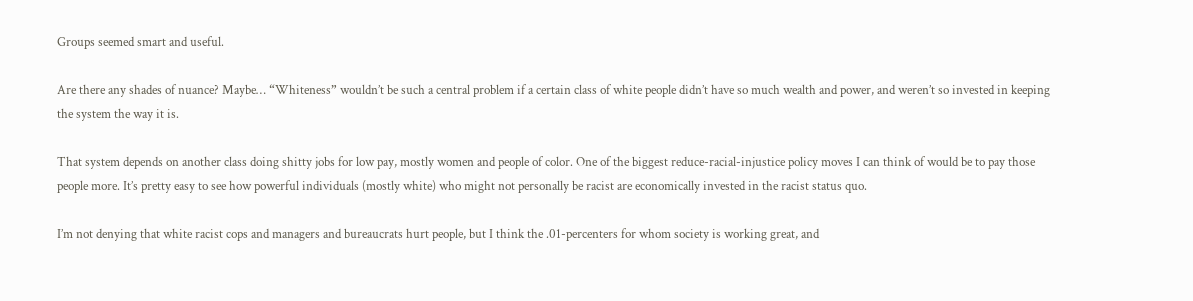Groups seemed smart and useful.

Are there any shades of nuance? Maybe… “Whiteness” wouldn’t be such a central problem if a certain class of white people didn’t have so much wealth and power, and weren’t so invested in keeping the system the way it is.

That system depends on another class doing shitty jobs for low pay, mostly women and people of color. One of the biggest reduce-racial-injustice policy moves I can think of would be to pay those people more. It’s pretty easy to see how powerful individuals (mostly white) who might not personally be racist are economically invested in the racist status quo.

I’m not denying that white racist cops and managers and bureaucrats hurt people, but I think the .01-percenters for whom society is working great, and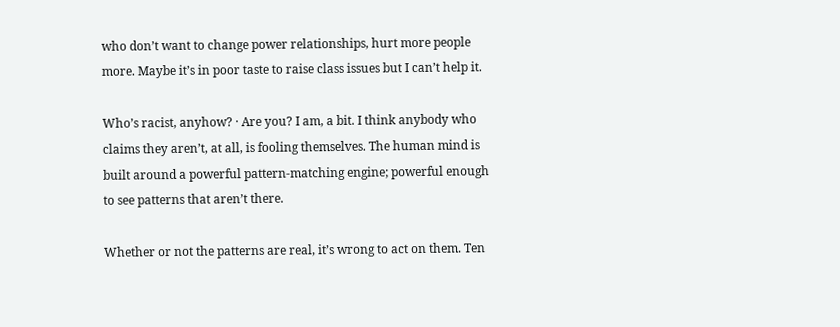who don’t want to change power relationships, hurt more people more. Maybe it’s in poor taste to raise class issues but I can’t help it.

Who’s racist, anyhow? · Are you? I am, a bit. I think anybody who claims they aren’t, at all, is fooling themselves. The human mind is built around a powerful pattern-matching engine; powerful enough to see patterns that aren’t there.

Whether or not the patterns are real, it’s wrong to act on them. Ten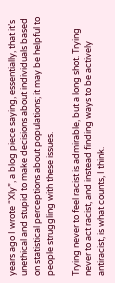years ago I wrote “Xly”, a blog piece saying, essentially, that it’s unethical and stupid to make decisions about individuals based on statistical perceptions about populations; it may be helpful to people struggling with these issues.

Trying never to feel racist is admirable, but a long shot. Trying never to act racist, and instead finding ways to be actively antiracist, is what counts, I think.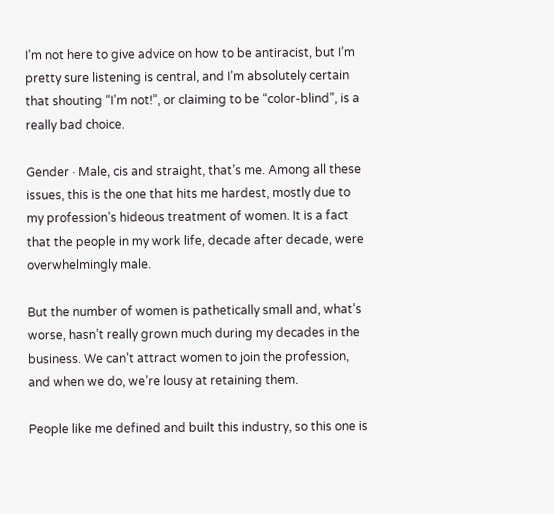I’m not here to give advice on how to be antiracist, but I’m pretty sure listening is central, and I’m absolutely certain that shouting “I’m not!”, or claiming to be “color-blind”, is a really bad choice.

Gender · Male, cis and straight, that’s me. Among all these issues, this is the one that hits me hardest, mostly due to my profession’s hideous treatment of women. It is a fact that the people in my work life, decade after decade, were overwhelmingly male.

But the number of women is pathetically small and, what’s worse, hasn’t really grown much during my decades in the business. We can’t attract women to join the profession, and when we do, we’re lousy at retaining them.

People like me defined and built this industry, so this one is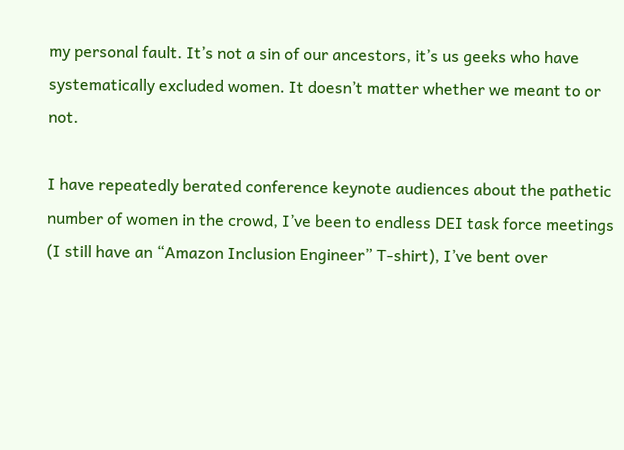my personal fault. It’s not a sin of our ancestors, it’s us geeks who have systematically excluded women. It doesn’t matter whether we meant to or not.

I have repeatedly berated conference keynote audiences about the pathetic number of women in the crowd, I’ve been to endless DEI task force meetings (I still have an “Amazon Inclusion Engineer” T-shirt), I’ve bent over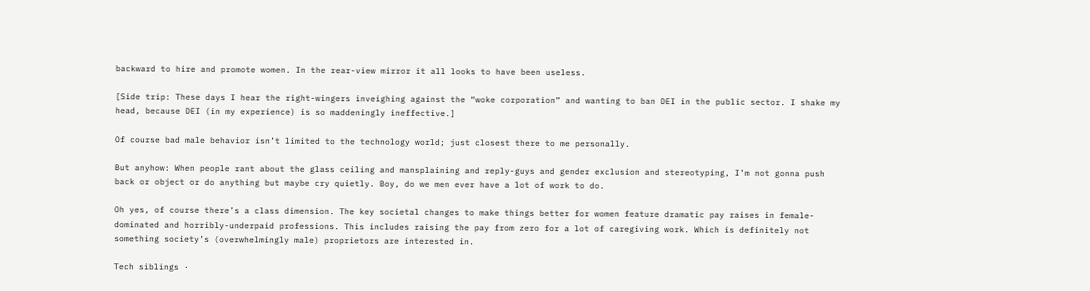backward to hire and promote women. In the rear-view mirror it all looks to have been useless.

[Side trip: These days I hear the right-wingers inveighing against the “woke corporation” and wanting to ban DEI in the public sector. I shake my head, because DEI (in my experience) is so maddeningly ineffective.]

Of course bad male behavior isn’t limited to the technology world; just closest there to me personally.

But anyhow: When people rant about the glass ceiling and mansplaining and reply-guys and gender exclusion and stereotyping, I’m not gonna push back or object or do anything but maybe cry quietly. Boy, do we men ever have a lot of work to do.

Oh yes, of course there’s a class dimension. The key societal changes to make things better for women feature dramatic pay raises in female-dominated and horribly-underpaid professions. This includes raising the pay from zero for a lot of caregiving work. Which is definitely not something society’s (overwhelmingly male) proprietors are interested in.

Tech siblings ·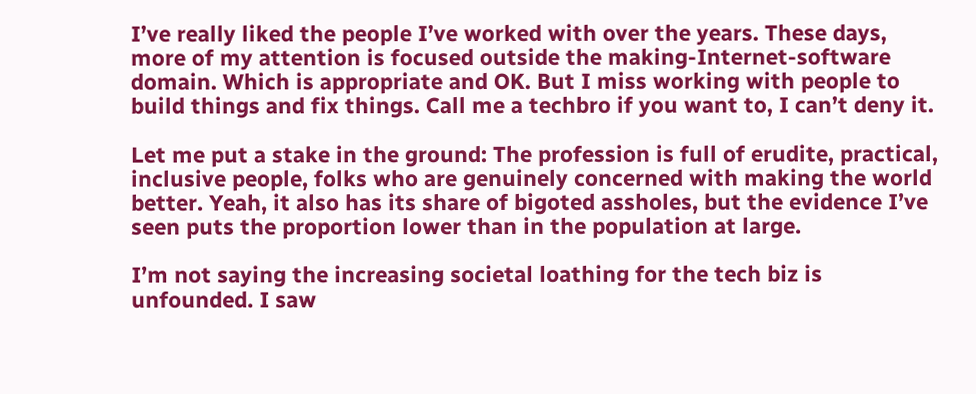I’ve really liked the people I’ve worked with over the years. These days, more of my attention is focused outside the making-Internet-software domain. Which is appropriate and OK. But I miss working with people to build things and fix things. Call me a techbro if you want to, I can’t deny it.

Let me put a stake in the ground: The profession is full of erudite, practical, inclusive people, folks who are genuinely concerned with making the world better. Yeah, it also has its share of bigoted assholes, but the evidence I’ve seen puts the proportion lower than in the population at large.

I’m not saying the increasing societal loathing for the tech biz is unfounded. I saw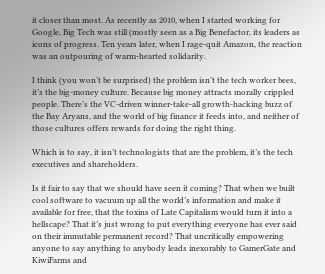it closer than most. As recently as 2010, when I started working for Google, Big Tech was still (mostly seen as a Big Benefactor, its leaders as icons of progress. Ten years later, when I rage-quit Amazon, the reaction was an outpouring of warm-hearted solidarity.

I think (you won’t be surprised) the problem isn’t the tech worker bees, it’s the big-money culture. Because big money attracts morally crippled people. There’s the VC-driven winner-take-all growth-hacking buzz of the Bay Aryans, and the world of big finance it feeds into, and neither of those cultures offers rewards for doing the right thing.

Which is to say, it isn’t technologists that are the problem, it’s the tech executives and shareholders.

Is it fair to say that we should have seen it coming? That when we built cool software to vacuum up all the world’s information and make it available for free, that the toxins of Late Capitalism would turn it into a hellscape? That it’s just wrong to put everything everyone has ever said on their immutable permanent record? That uncritically empowering anyone to say anything to anybody leads inexorably to GamerGate and KiwiFarms and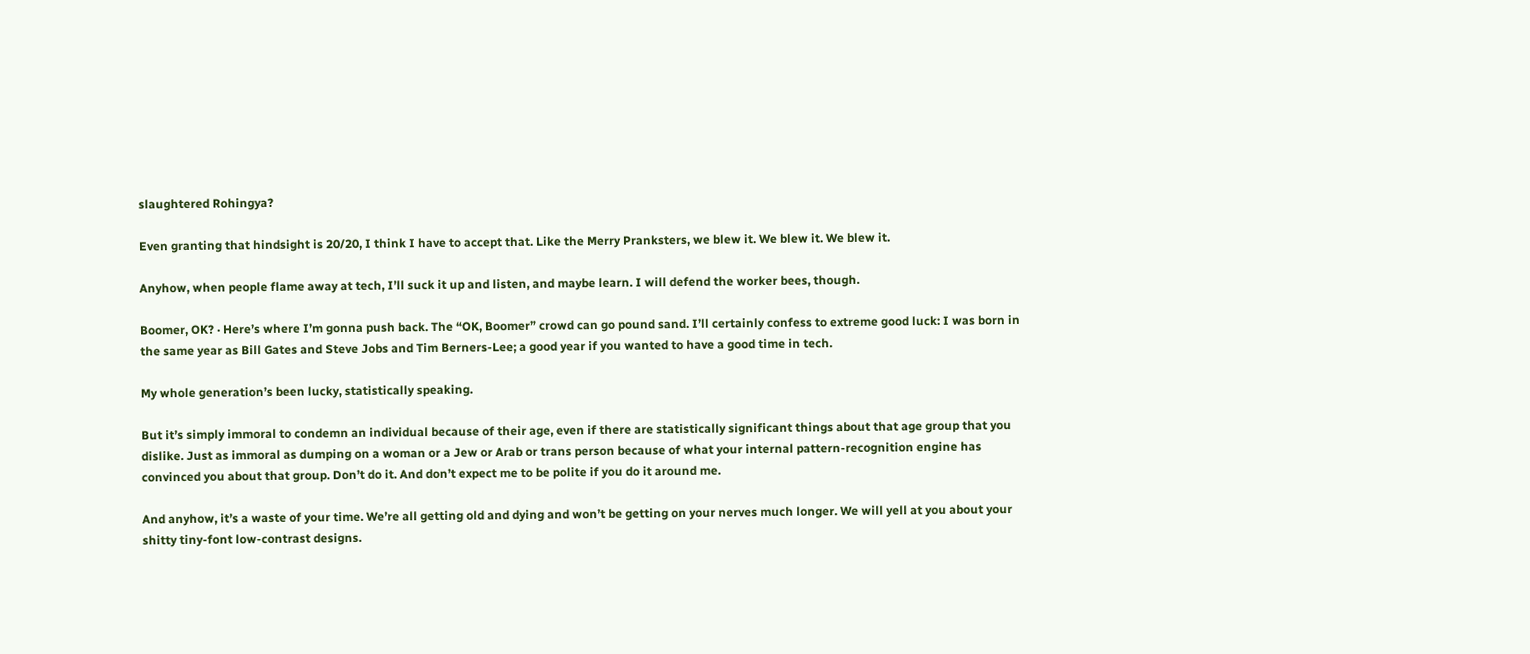slaughtered Rohingya?

Even granting that hindsight is 20/20, I think I have to accept that. Like the Merry Pranksters, we blew it. We blew it. We blew it.

Anyhow, when people flame away at tech, I’ll suck it up and listen, and maybe learn. I will defend the worker bees, though.

Boomer, OK? · Here’s where I’m gonna push back. The “OK, Boomer” crowd can go pound sand. I’ll certainly confess to extreme good luck: I was born in the same year as Bill Gates and Steve Jobs and Tim Berners-Lee; a good year if you wanted to have a good time in tech.

My whole generation’s been lucky, statistically speaking.

But it’s simply immoral to condemn an individual because of their age, even if there are statistically significant things about that age group that you dislike. Just as immoral as dumping on a woman or a Jew or Arab or trans person because of what your internal pattern-recognition engine has convinced you about that group. Don’t do it. And don’t expect me to be polite if you do it around me.

And anyhow, it’s a waste of your time. We’re all getting old and dying and won’t be getting on your nerves much longer. We will yell at you about your shitty tiny-font low-contrast designs.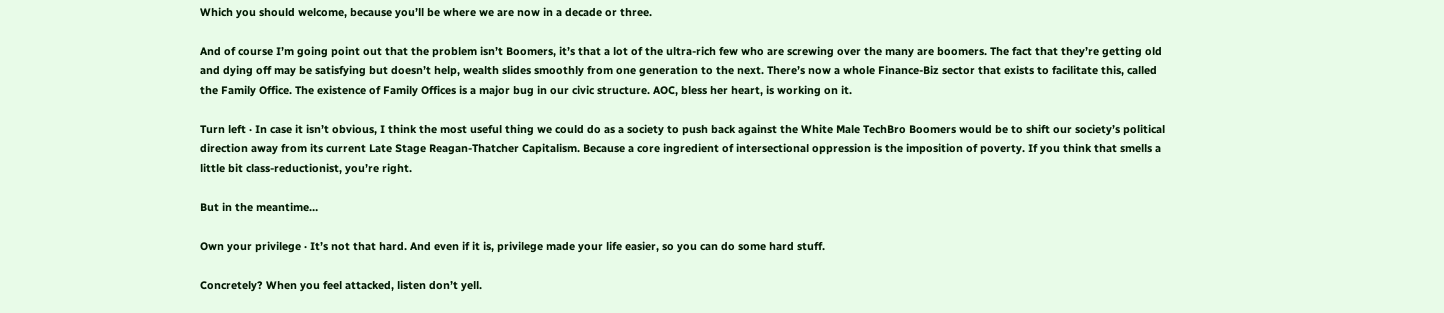Which you should welcome, because you’ll be where we are now in a decade or three.

And of course I’m going point out that the problem isn’t Boomers, it’s that a lot of the ultra-rich few who are screwing over the many are boomers. The fact that they’re getting old and dying off may be satisfying but doesn’t help, wealth slides smoothly from one generation to the next. There’s now a whole Finance-Biz sector that exists to facilitate this, called the Family Office. The existence of Family Offices is a major bug in our civic structure. AOC, bless her heart, is working on it.

Turn left · In case it isn’t obvious, I think the most useful thing we could do as a society to push back against the White Male TechBro Boomers would be to shift our society’s political direction away from its current Late Stage Reagan-Thatcher Capitalism. Because a core ingredient of intersectional oppression is the imposition of poverty. If you think that smells a little bit class-reductionist, you’re right.

But in the meantime…

Own your privilege · It’s not that hard. And even if it is, privilege made your life easier, so you can do some hard stuff.

Concretely? When you feel attacked, listen don’t yell.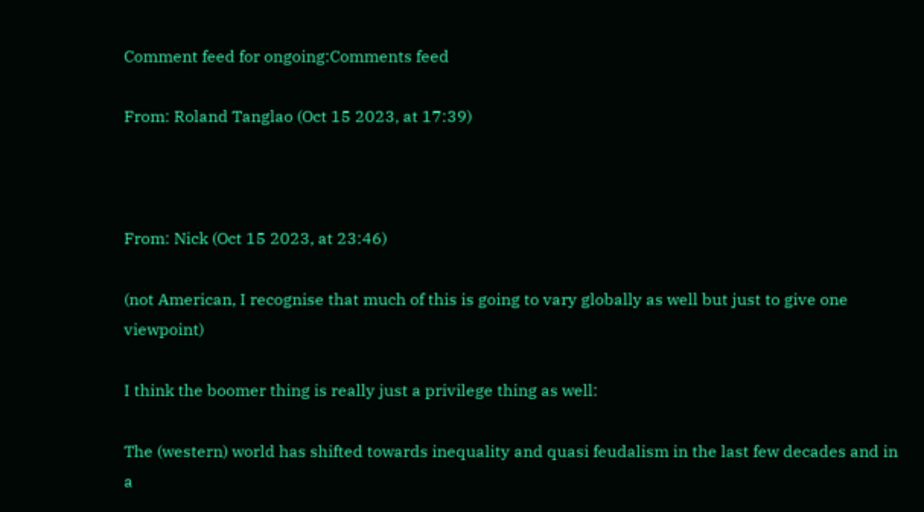Comment feed for ongoing:Comments feed

From: Roland Tanglao (Oct 15 2023, at 17:39)



From: Nick (Oct 15 2023, at 23:46)

(not American, I recognise that much of this is going to vary globally as well but just to give one viewpoint)

I think the boomer thing is really just a privilege thing as well:

The (western) world has shifted towards inequality and quasi feudalism in the last few decades and in a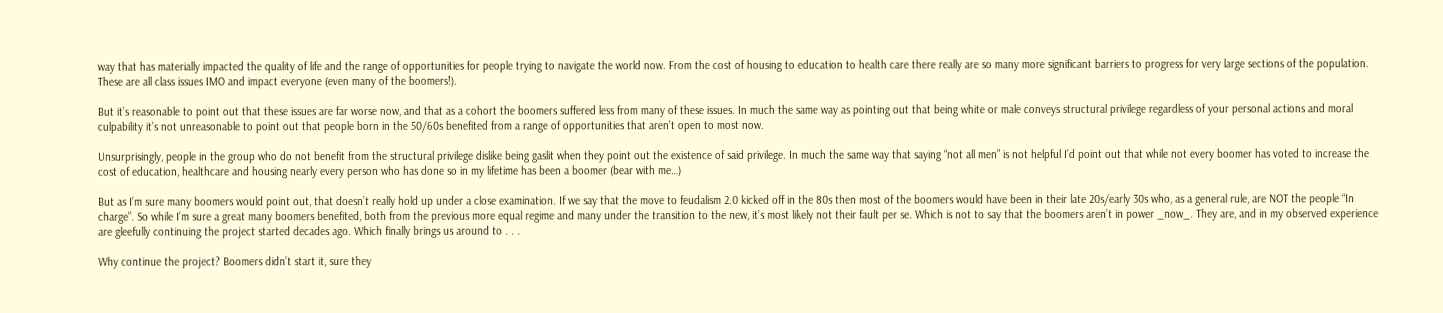way that has materially impacted the quality of life and the range of opportunities for people trying to navigate the world now. From the cost of housing to education to health care there really are so many more significant barriers to progress for very large sections of the population. These are all class issues IMO and impact everyone (even many of the boomers!).

But it’s reasonable to point out that these issues are far worse now, and that as a cohort the boomers suffered less from many of these issues. In much the same way as pointing out that being white or male conveys structural privilege regardless of your personal actions and moral culpability it’s not unreasonable to point out that people born in the 50/60s benefited from a range of opportunities that aren’t open to most now.

Unsurprisingly, people in the group who do not benefit from the structural privilege dislike being gaslit when they point out the existence of said privilege. In much the same way that saying “not all men” is not helpful I’d point out that while not every boomer has voted to increase the cost of education, healthcare and housing nearly every person who has done so in my lifetime has been a boomer (bear with me…)

But as I’m sure many boomers would point out, that doesn’t really hold up under a close examination. If we say that the move to feudalism 2.0 kicked off in the 80s then most of the boomers would have been in their late 20s/early 30s who, as a general rule, are NOT the people “In charge”. So while I’m sure a great many boomers benefited, both from the previous more equal regime and many under the transition to the new, it’s most likely not their fault per se. Which is not to say that the boomers aren’t in power _now_. They are, and in my observed experience are gleefully continuing the project started decades ago. Which finally brings us around to . . .

Why continue the project? Boomers didn’t start it, sure they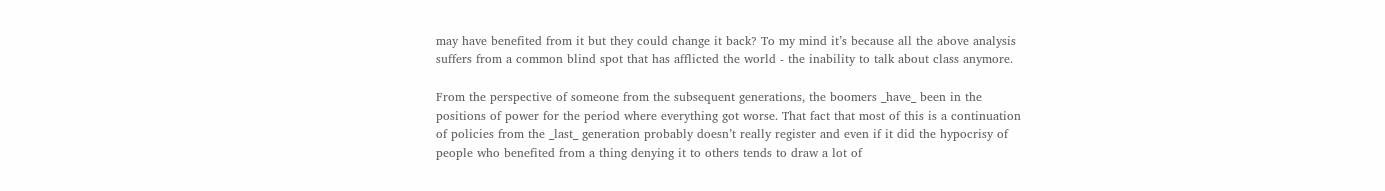may have benefited from it but they could change it back? To my mind it’s because all the above analysis suffers from a common blind spot that has afflicted the world - the inability to talk about class anymore.

From the perspective of someone from the subsequent generations, the boomers _have_ been in the positions of power for the period where everything got worse. That fact that most of this is a continuation of policies from the _last_ generation probably doesn’t really register and even if it did the hypocrisy of people who benefited from a thing denying it to others tends to draw a lot of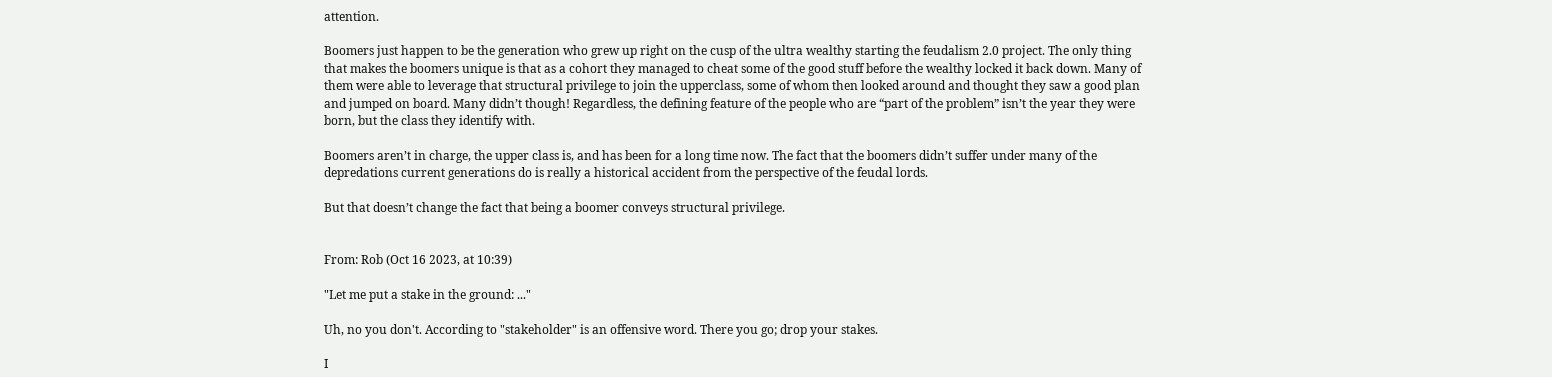attention.

Boomers just happen to be the generation who grew up right on the cusp of the ultra wealthy starting the feudalism 2.0 project. The only thing that makes the boomers unique is that as a cohort they managed to cheat some of the good stuff before the wealthy locked it back down. Many of them were able to leverage that structural privilege to join the upperclass, some of whom then looked around and thought they saw a good plan and jumped on board. Many didn’t though! Regardless, the defining feature of the people who are “part of the problem” isn’t the year they were born, but the class they identify with.

Boomers aren’t in charge, the upper class is, and has been for a long time now. The fact that the boomers didn’t suffer under many of the depredations current generations do is really a historical accident from the perspective of the feudal lords.

But that doesn’t change the fact that being a boomer conveys structural privilege.


From: Rob (Oct 16 2023, at 10:39)

"Let me put a stake in the ground: ..."

Uh, no you don't. According to "stakeholder" is an offensive word. There you go; drop your stakes.

I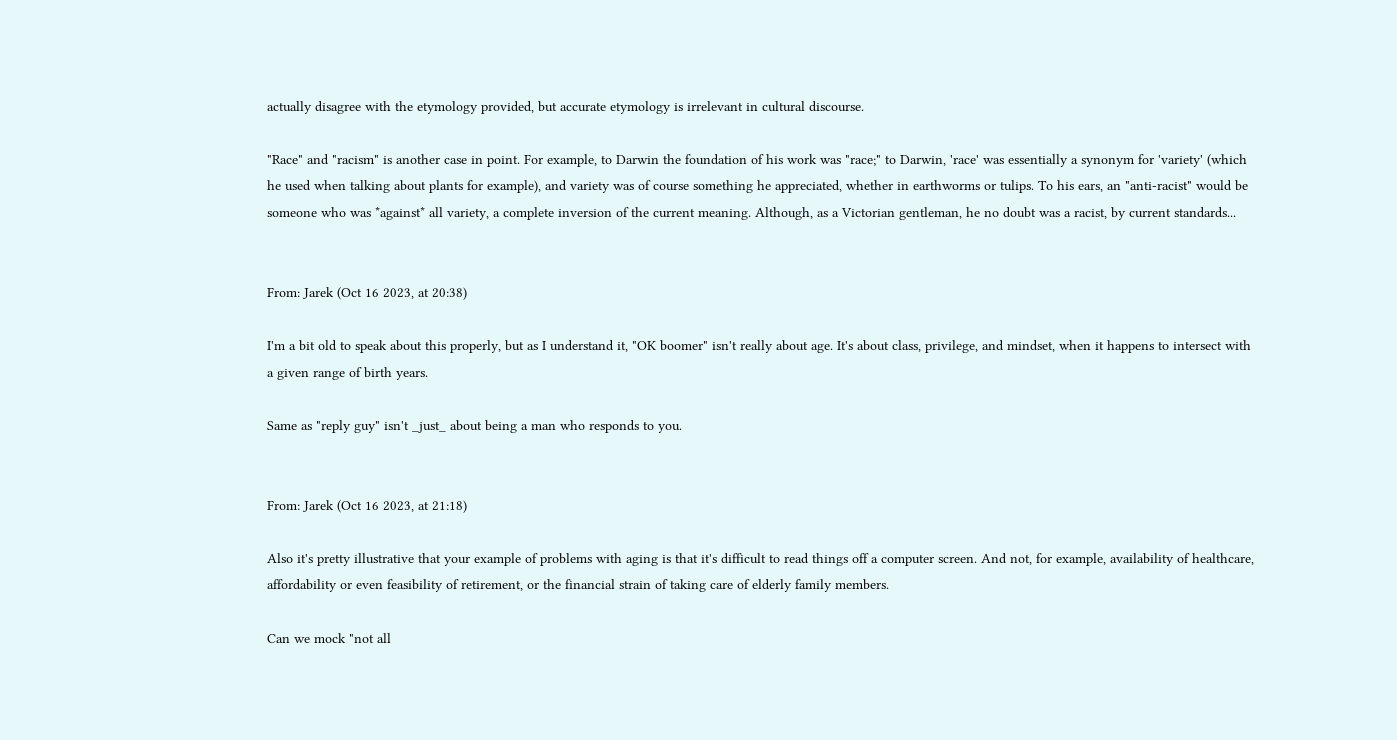actually disagree with the etymology provided, but accurate etymology is irrelevant in cultural discourse.

"Race" and "racism" is another case in point. For example, to Darwin the foundation of his work was "race;" to Darwin, 'race' was essentially a synonym for 'variety' (which he used when talking about plants for example), and variety was of course something he appreciated, whether in earthworms or tulips. To his ears, an "anti-racist" would be someone who was *against* all variety, a complete inversion of the current meaning. Although, as a Victorian gentleman, he no doubt was a racist, by current standards...


From: Jarek (Oct 16 2023, at 20:38)

I'm a bit old to speak about this properly, but as I understand it, "OK boomer" isn't really about age. It's about class, privilege, and mindset, when it happens to intersect with a given range of birth years.

Same as "reply guy" isn't _just_ about being a man who responds to you.


From: Jarek (Oct 16 2023, at 21:18)

Also it's pretty illustrative that your example of problems with aging is that it's difficult to read things off a computer screen. And not, for example, availability of healthcare, affordability or even feasibility of retirement, or the financial strain of taking care of elderly family members.

Can we mock "not all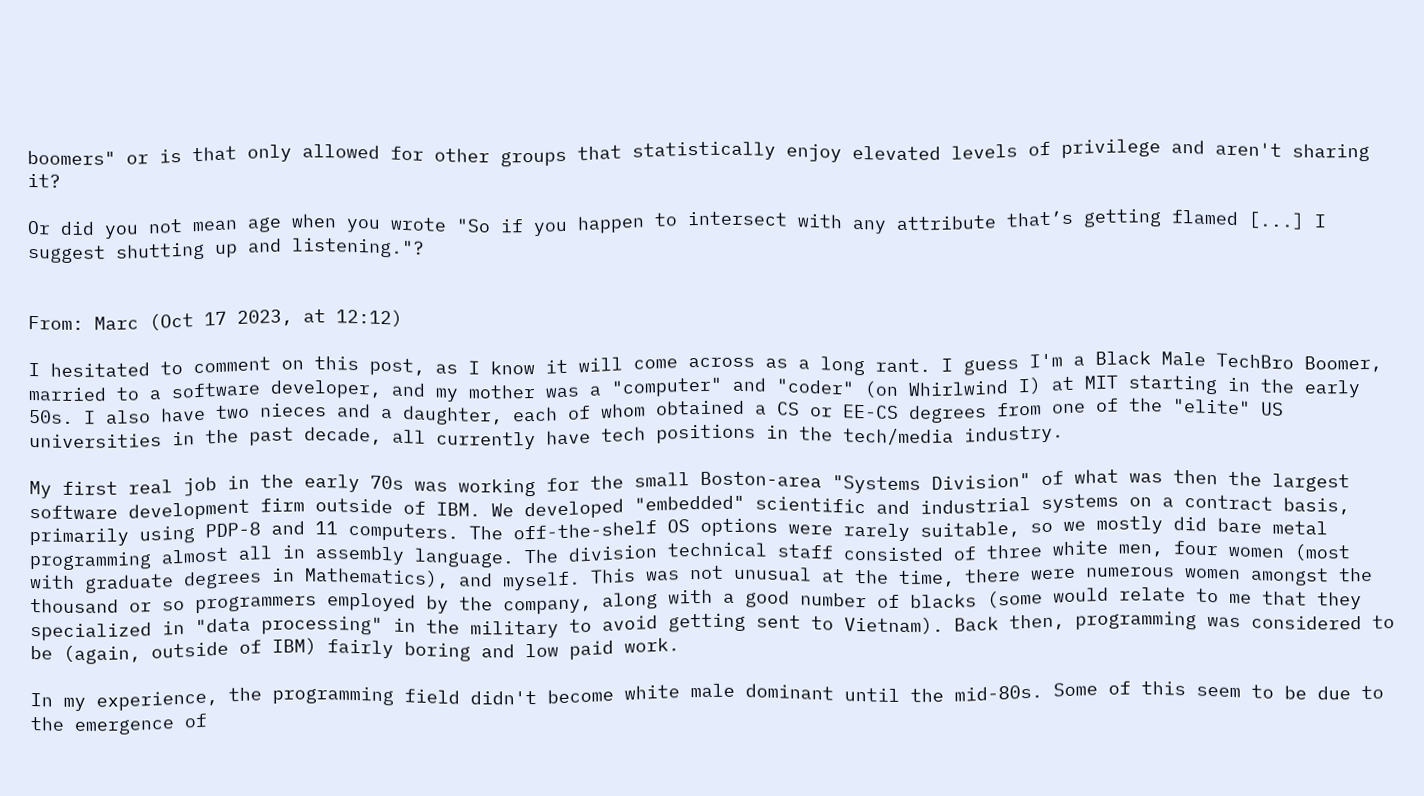boomers" or is that only allowed for other groups that statistically enjoy elevated levels of privilege and aren't sharing it?

Or did you not mean age when you wrote "So if you happen to intersect with any attribute that’s getting flamed [...] I suggest shutting up and listening."?


From: Marc (Oct 17 2023, at 12:12)

I hesitated to comment on this post, as I know it will come across as a long rant. I guess I'm a Black Male TechBro Boomer, married to a software developer, and my mother was a "computer" and "coder" (on Whirlwind I) at MIT starting in the early 50s. I also have two nieces and a daughter, each of whom obtained a CS or EE-CS degrees from one of the "elite" US universities in the past decade, all currently have tech positions in the tech/media industry.

My first real job in the early 70s was working for the small Boston-area "Systems Division" of what was then the largest software development firm outside of IBM. We developed "embedded" scientific and industrial systems on a contract basis, primarily using PDP-8 and 11 computers. The off-the-shelf OS options were rarely suitable, so we mostly did bare metal programming almost all in assembly language. The division technical staff consisted of three white men, four women (most with graduate degrees in Mathematics), and myself. This was not unusual at the time, there were numerous women amongst the thousand or so programmers employed by the company, along with a good number of blacks (some would relate to me that they specialized in "data processing" in the military to avoid getting sent to Vietnam). Back then, programming was considered to be (again, outside of IBM) fairly boring and low paid work.

In my experience, the programming field didn't become white male dominant until the mid-80s. Some of this seem to be due to the emergence of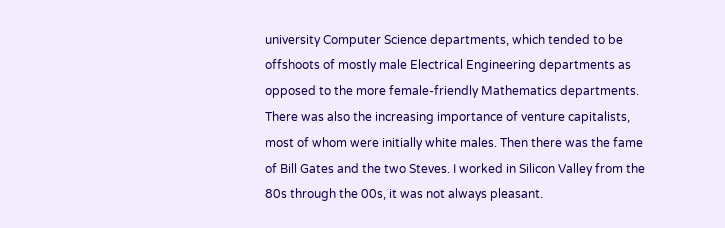university Computer Science departments, which tended to be offshoots of mostly male Electrical Engineering departments as opposed to the more female-friendly Mathematics departments. There was also the increasing importance of venture capitalists, most of whom were initially white males. Then there was the fame of Bill Gates and the two Steves. I worked in Silicon Valley from the 80s through the 00s, it was not always pleasant.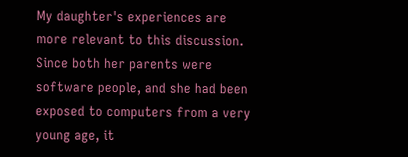My daughter's experiences are more relevant to this discussion. Since both her parents were software people, and she had been exposed to computers from a very young age, it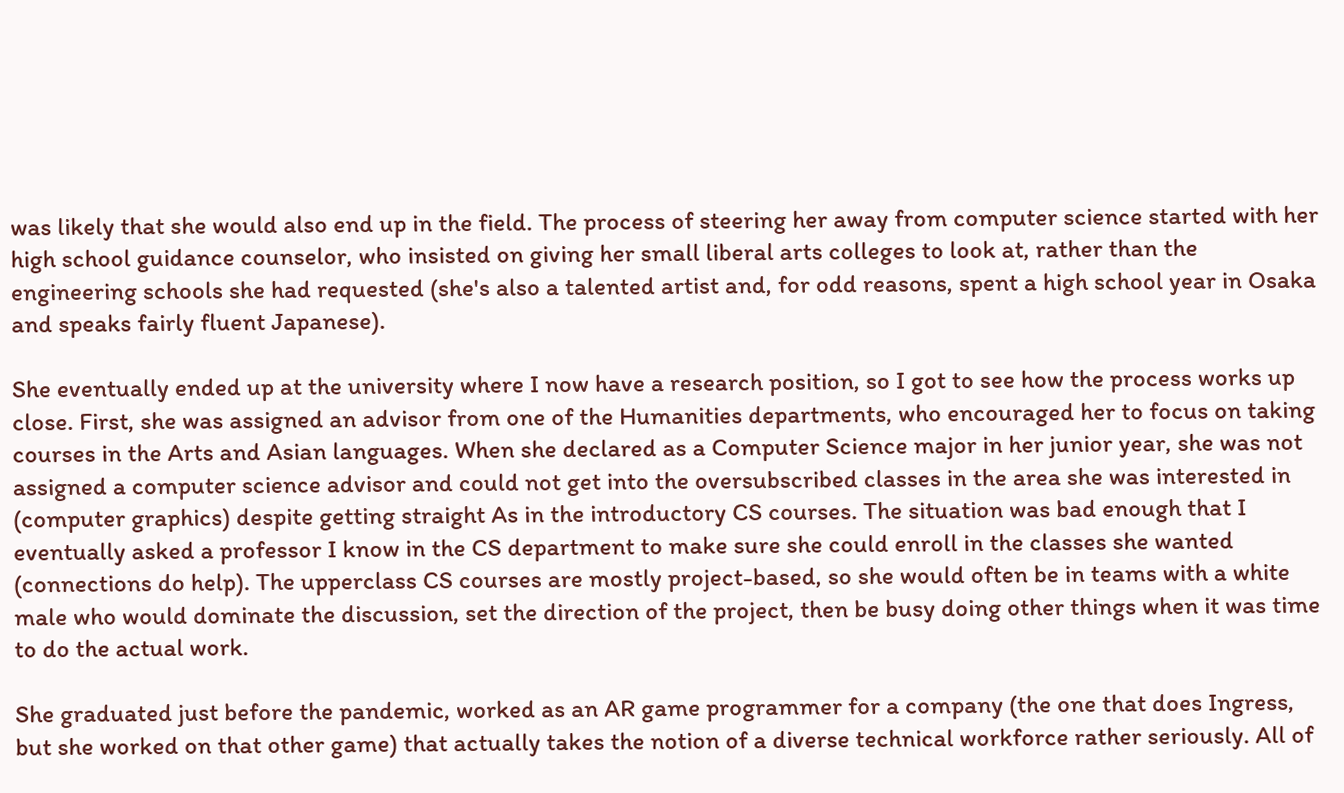was likely that she would also end up in the field. The process of steering her away from computer science started with her high school guidance counselor, who insisted on giving her small liberal arts colleges to look at, rather than the engineering schools she had requested (she's also a talented artist and, for odd reasons, spent a high school year in Osaka and speaks fairly fluent Japanese).

She eventually ended up at the university where I now have a research position, so I got to see how the process works up close. First, she was assigned an advisor from one of the Humanities departments, who encouraged her to focus on taking courses in the Arts and Asian languages. When she declared as a Computer Science major in her junior year, she was not assigned a computer science advisor and could not get into the oversubscribed classes in the area she was interested in (computer graphics) despite getting straight As in the introductory CS courses. The situation was bad enough that I eventually asked a professor I know in the CS department to make sure she could enroll in the classes she wanted (connections do help). The upperclass CS courses are mostly project-based, so she would often be in teams with a white male who would dominate the discussion, set the direction of the project, then be busy doing other things when it was time to do the actual work.

She graduated just before the pandemic, worked as an AR game programmer for a company (the one that does Ingress, but she worked on that other game) that actually takes the notion of a diverse technical workforce rather seriously. All of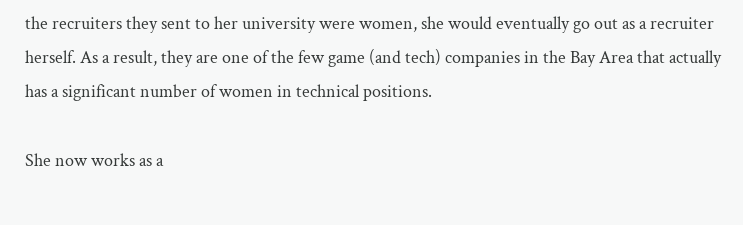the recruiters they sent to her university were women, she would eventually go out as a recruiter herself. As a result, they are one of the few game (and tech) companies in the Bay Area that actually has a significant number of women in technical positions.

She now works as a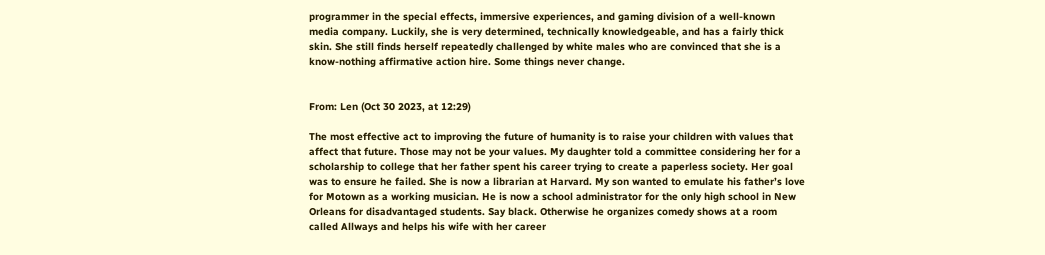programmer in the special effects, immersive experiences, and gaming division of a well-known media company. Luckily, she is very determined, technically knowledgeable, and has a fairly thick skin. She still finds herself repeatedly challenged by white males who are convinced that she is a know-nothing affirmative action hire. Some things never change.


From: Len (Oct 30 2023, at 12:29)

The most effective act to improving the future of humanity is to raise your children with values that affect that future. Those may not be your values. My daughter told a committee considering her for a scholarship to college that her father spent his career trying to create a paperless society. Her goal was to ensure he failed. She is now a librarian at Harvard. My son wanted to emulate his father’s love for Motown as a working musician. He is now a school administrator for the only high school in New Orleans for disadvantaged students. Say black. Otherwise he organizes comedy shows at a room called Allways and helps his wife with her career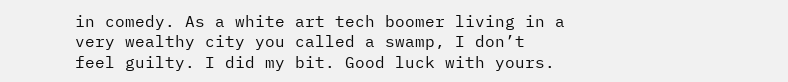in comedy. As a white art tech boomer living in a very wealthy city you called a swamp, I don’t feel guilty. I did my bit. Good luck with yours.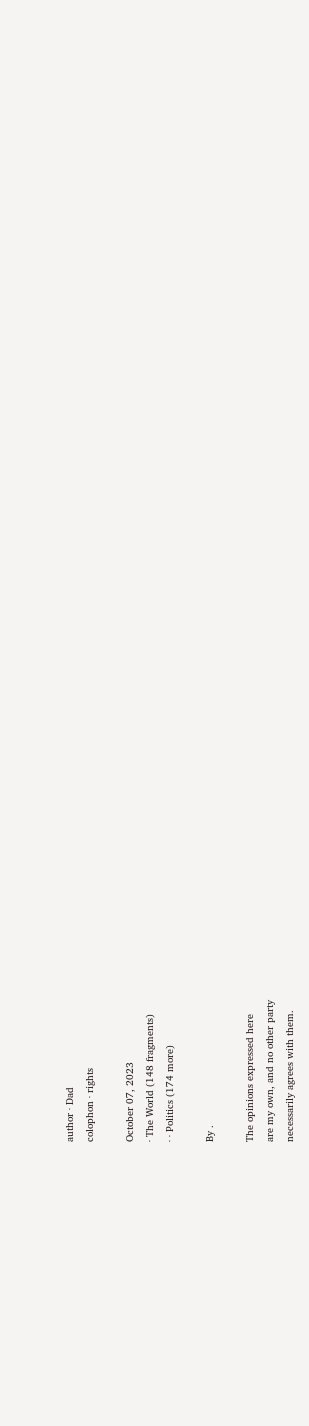author · Dad
colophon · rights

October 07, 2023
· The World (148 fragments)
· · Politics (174 more)

By .

The opinions expressed here
are my own, and no other party
necessarily agrees with them.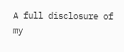A full disclosure of my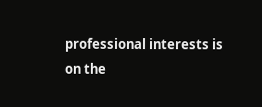professional interests is
on the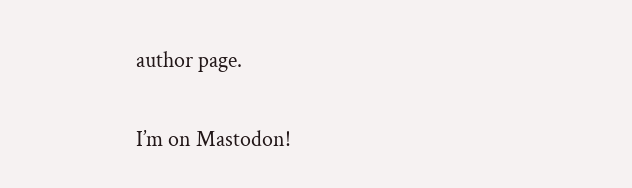author page.

I’m on Mastodon!